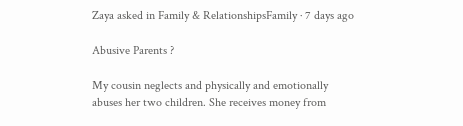Zaya asked in Family & RelationshipsFamily · 7 days ago

Abusive Parents ?

My cousin neglects and physically and emotionally abuses her two children. She receives money from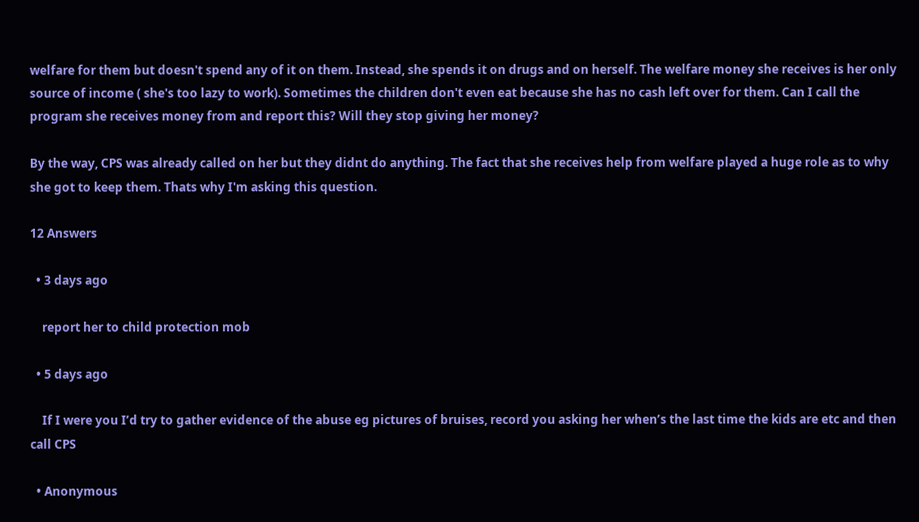welfare for them but doesn't spend any of it on them. Instead, she spends it on drugs and on herself. The welfare money she receives is her only source of income ( she's too lazy to work). Sometimes the children don't even eat because she has no cash left over for them. Can I call the program she receives money from and report this? Will they stop giving her money?

By the way, CPS was already called on her but they didnt do anything. The fact that she receives help from welfare played a huge role as to why she got to keep them. Thats why I'm asking this question.

12 Answers

  • 3 days ago

    report her to child protection mob

  • 5 days ago

    If I were you I’d try to gather evidence of the abuse eg pictures of bruises, record you asking her when’s the last time the kids are etc and then call CPS

  • Anonymous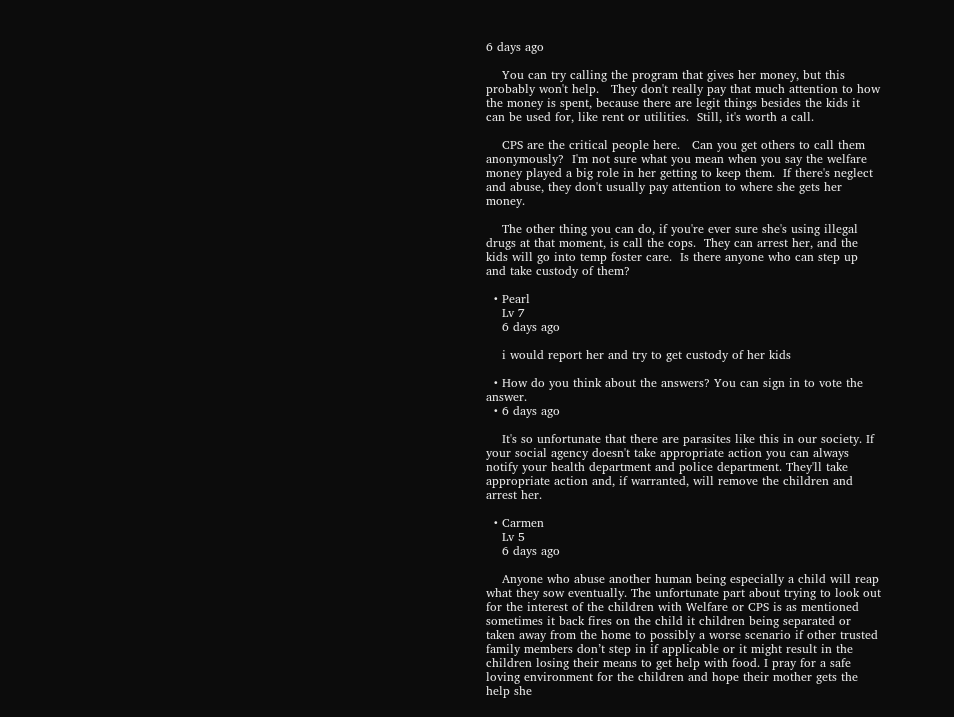6 days ago

    You can try calling the program that gives her money, but this probably won't help.   They don't really pay that much attention to how the money is spent, because there are legit things besides the kids it can be used for, like rent or utilities.  Still, it's worth a call.

    CPS are the critical people here.   Can you get others to call them anonymously?  I'm not sure what you mean when you say the welfare money played a big role in her getting to keep them.  If there's neglect and abuse, they don't usually pay attention to where she gets her money.

    The other thing you can do, if you're ever sure she's using illegal drugs at that moment, is call the cops.  They can arrest her, and the kids will go into temp foster care.  Is there anyone who can step up and take custody of them?

  • Pearl
    Lv 7
    6 days ago

    i would report her and try to get custody of her kids

  • How do you think about the answers? You can sign in to vote the answer.
  • 6 days ago

    It's so unfortunate that there are parasites like this in our society. If your social agency doesn't take appropriate action you can always notify your health department and police department. They'll take appropriate action and, if warranted, will remove the children and arrest her.

  • Carmen
    Lv 5
    6 days ago

    Anyone who abuse another human being especially a child will reap what they sow eventually. The unfortunate part about trying to look out for the interest of the children with Welfare or CPS is as mentioned sometimes it back fires on the child it children being separated or taken away from the home to possibly a worse scenario if other trusted family members don’t step in if applicable or it might result in the children losing their means to get help with food. I pray for a safe loving environment for the children and hope their mother gets the help she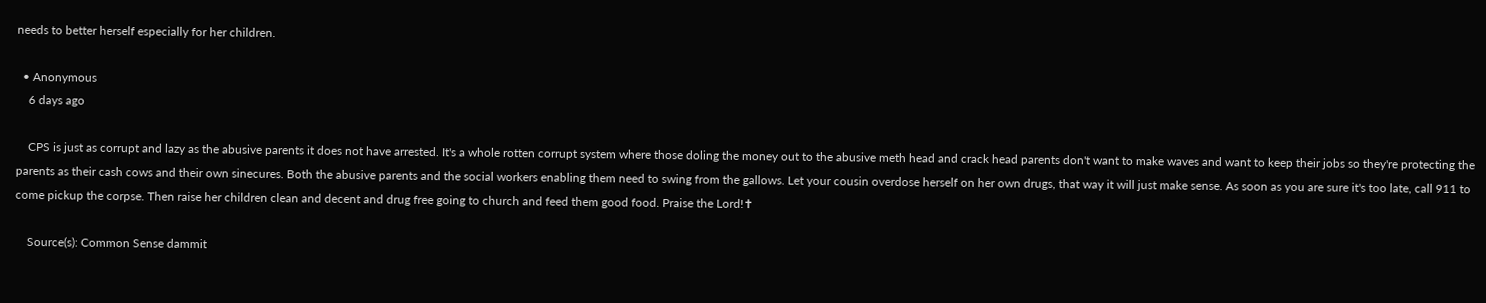needs to better herself especially for her children.

  • Anonymous
    6 days ago

    CPS is just as corrupt and lazy as the abusive parents it does not have arrested. It's a whole rotten corrupt system where those doling the money out to the abusive meth head and crack head parents don't want to make waves and want to keep their jobs so they're protecting the parents as their cash cows and their own sinecures. Both the abusive parents and the social workers enabling them need to swing from the gallows. Let your cousin overdose herself on her own drugs, that way it will just make sense. As soon as you are sure it's too late, call 911 to come pickup the corpse. Then raise her children clean and decent and drug free going to church and feed them good food. Praise the Lord!✝

    Source(s): Common Sense dammit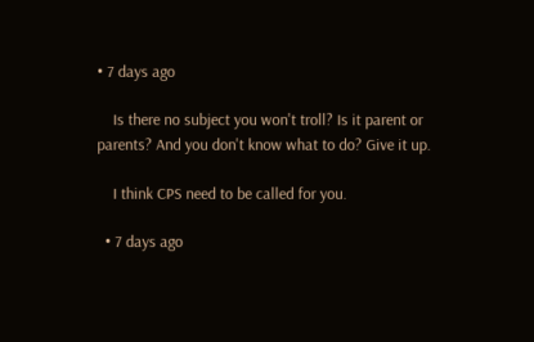• 7 days ago

    Is there no subject you won't troll? Is it parent or parents? And you don't know what to do? Give it up.

    I think CPS need to be called for you.

  • 7 days ago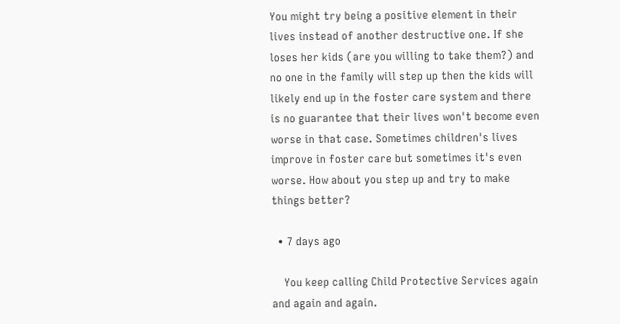You might try being a positive element in their lives instead of another destructive one. If she loses her kids (are you willing to take them?) and no one in the family will step up then the kids will likely end up in the foster care system and there is no guarantee that their lives won't become even worse in that case. Sometimes children's lives improve in foster care but sometimes it's even worse. How about you step up and try to make things better?

  • 7 days ago

    You keep calling Child Protective Services again and again and again.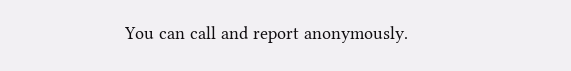You can call and report anonymously.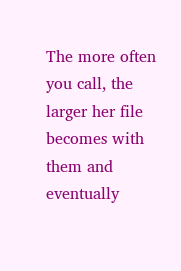The more often you call, the larger her file becomes with them and eventually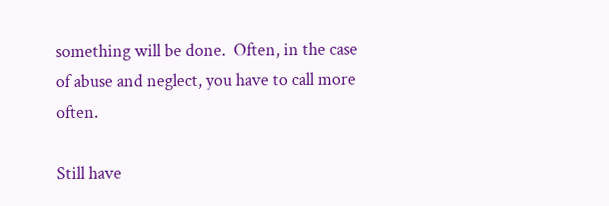something will be done.  Often, in the case of abuse and neglect, you have to call more often.

Still have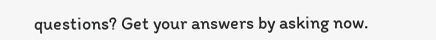questions? Get your answers by asking now.